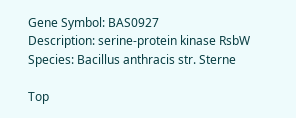Gene Symbol: BAS0927
Description: serine-protein kinase RsbW
Species: Bacillus anthracis str. Sterne

Top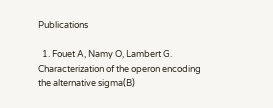Publications

  1. Fouet A, Namy O, Lambert G. Characterization of the operon encoding the alternative sigma(B)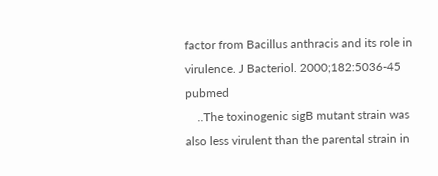factor from Bacillus anthracis and its role in virulence. J Bacteriol. 2000;182:5036-45 pubmed
    ..The toxinogenic sigB mutant strain was also less virulent than the parental strain in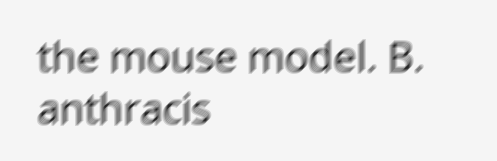the mouse model. B. anthracis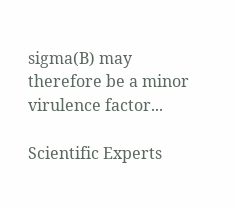sigma(B) may therefore be a minor virulence factor...

Scientific Experts